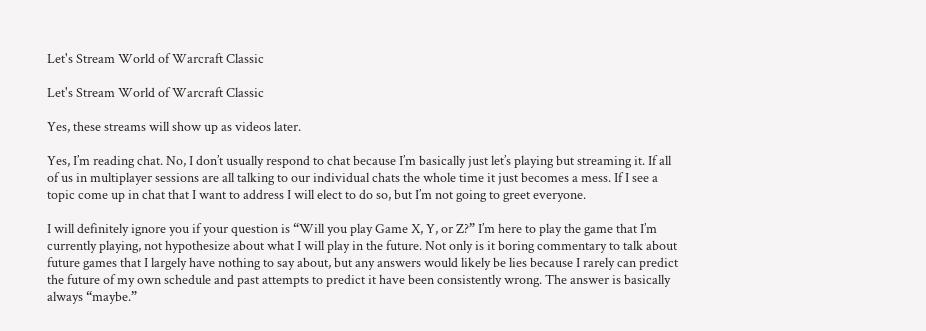Let's Stream World of Warcraft Classic

Let's Stream World of Warcraft Classic

Yes, these streams will show up as videos later.

Yes, I’m reading chat. No, I don’t usually respond to chat because I’m basically just let’s playing but streaming it. If all of us in multiplayer sessions are all talking to our individual chats the whole time it just becomes a mess. If I see a topic come up in chat that I want to address I will elect to do so, but I’m not going to greet everyone.

I will definitely ignore you if your question is “Will you play Game X, Y, or Z?” I’m here to play the game that I’m currently playing, not hypothesize about what I will play in the future. Not only is it boring commentary to talk about future games that I largely have nothing to say about, but any answers would likely be lies because I rarely can predict the future of my own schedule and past attempts to predict it have been consistently wrong. The answer is basically always “maybe.”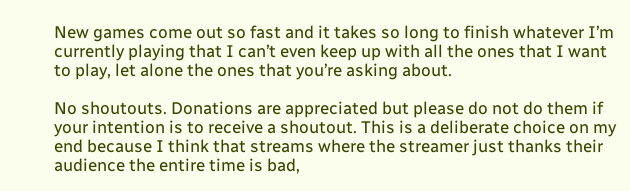New games come out so fast and it takes so long to finish whatever I’m currently playing that I can’t even keep up with all the ones that I want to play, let alone the ones that you’re asking about.

No shoutouts. Donations are appreciated but please do not do them if your intention is to receive a shoutout. This is a deliberate choice on my end because I think that streams where the streamer just thanks their audience the entire time is bad,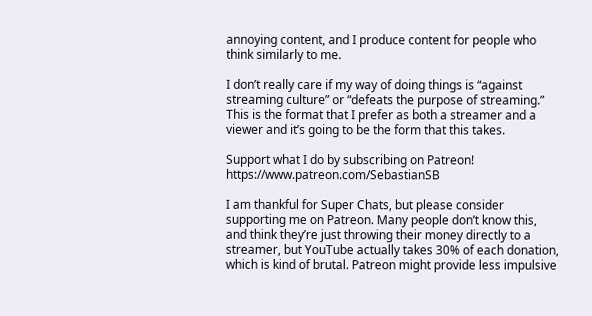annoying content, and I produce content for people who think similarly to me.

I don’t really care if my way of doing things is “against streaming culture” or “defeats the purpose of streaming.” This is the format that I prefer as both a streamer and a viewer and it’s going to be the form that this takes.

Support what I do by subscribing on Patreon! https://www.patreon.com/SebastianSB

I am thankful for Super Chats, but please consider supporting me on Patreon. Many people don’t know this, and think they’re just throwing their money directly to a streamer, but YouTube actually takes 30% of each donation, which is kind of brutal. Patreon might provide less impulsive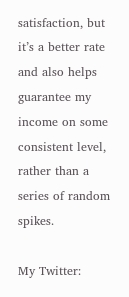satisfaction, but it’s a better rate and also helps guarantee my income on some consistent level, rather than a series of random spikes.

My Twitter: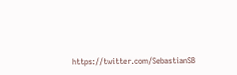https://twitter.com/SebastianSB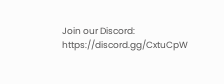Join our Discord: https://discord.gg/CxtuCpW